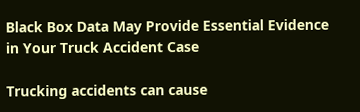Black Box Data May Provide Essential Evidence in Your Truck Accident Case

Trucking accidents can cause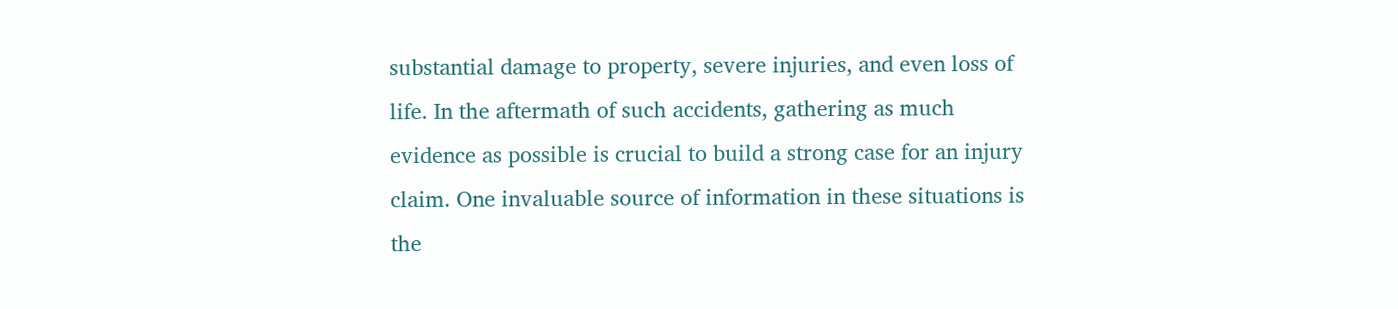substantial damage to property, severe injuries, and even loss of life. In the aftermath of such accidents, gathering as much evidence as possible is crucial to build a strong case for an injury claim. One invaluable source of information in these situations is the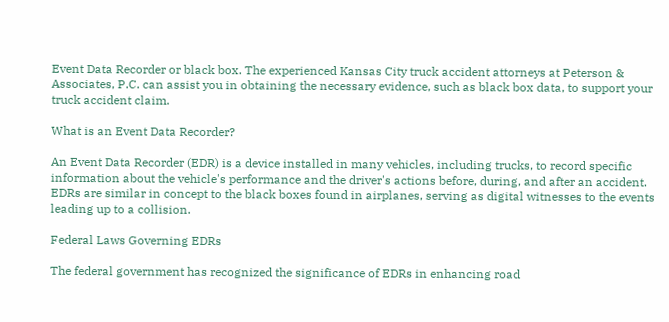Event Data Recorder or black box. The experienced Kansas City truck accident attorneys at Peterson & Associates, P.C. can assist you in obtaining the necessary evidence, such as black box data, to support your truck accident claim.

What is an Event Data Recorder?

An Event Data Recorder (EDR) is a device installed in many vehicles, including trucks, to record specific information about the vehicle's performance and the driver's actions before, during, and after an accident. EDRs are similar in concept to the black boxes found in airplanes, serving as digital witnesses to the events leading up to a collision.

Federal Laws Governing EDRs

The federal government has recognized the significance of EDRs in enhancing road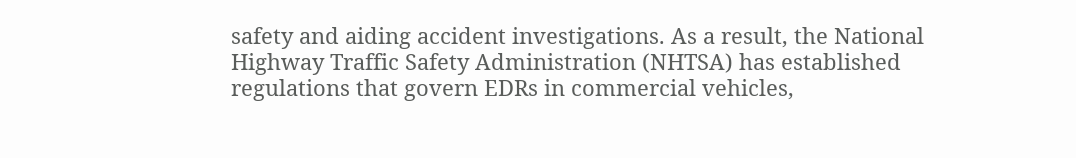safety and aiding accident investigations. As a result, the National Highway Traffic Safety Administration (NHTSA) has established regulations that govern EDRs in commercial vehicles,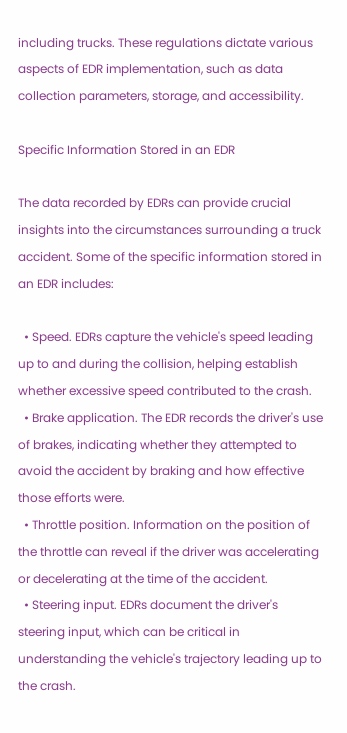including trucks. These regulations dictate various aspects of EDR implementation, such as data collection parameters, storage, and accessibility.

Specific Information Stored in an EDR

The data recorded by EDRs can provide crucial insights into the circumstances surrounding a truck accident. Some of the specific information stored in an EDR includes:

  • Speed. EDRs capture the vehicle's speed leading up to and during the collision, helping establish whether excessive speed contributed to the crash.
  • Brake application. The EDR records the driver's use of brakes, indicating whether they attempted to avoid the accident by braking and how effective those efforts were.
  • Throttle position. Information on the position of the throttle can reveal if the driver was accelerating or decelerating at the time of the accident.
  • Steering input. EDRs document the driver's steering input, which can be critical in understanding the vehicle's trajectory leading up to the crash.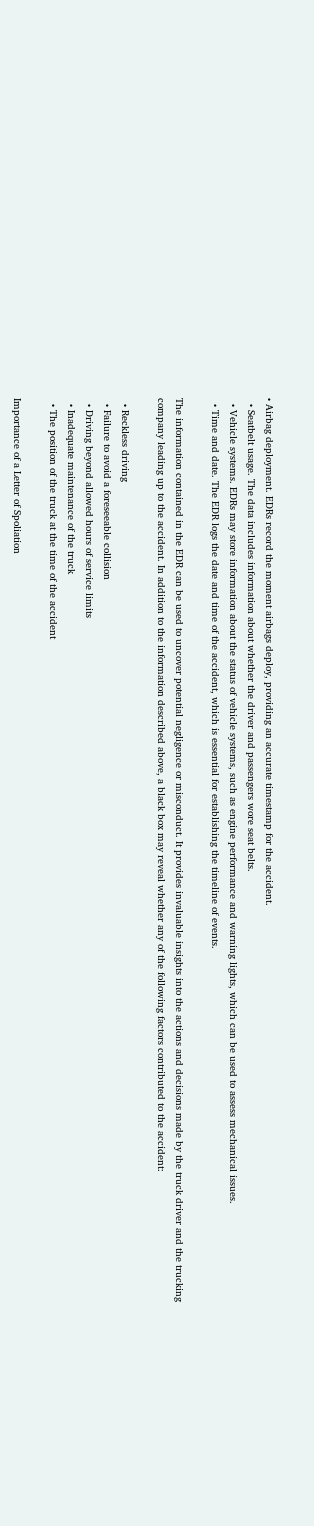• Airbag deployment. EDRs record the moment airbags deploy, providing an accurate timestamp for the accident.
  • Seatbelt usage. The data includes information about whether the driver and passengers wore seat belts.
  • Vehicle systems. EDRs may store information about the status of vehicle systems, such as engine performance and warning lights, which can be used to assess mechanical issues.
  • Time and date. The EDR logs the date and time of the accident, which is essential for establishing the timeline of events.

The information contained in the EDR can be used to uncover potential negligence or misconduct. It provides invaluable insights into the actions and decisions made by the truck driver and the trucking company leading up to the accident. In addition to the information described above, a black box may reveal whether any of the following factors contributed to the accident:

  • Reckless driving
  • Failure to avoid a foreseeable collision
  • Driving beyond allowed hours of service limits
  • Inadequate maintenance of the truck
  • The position of the truck at the time of the accident

Importance of a Letter of Spoliation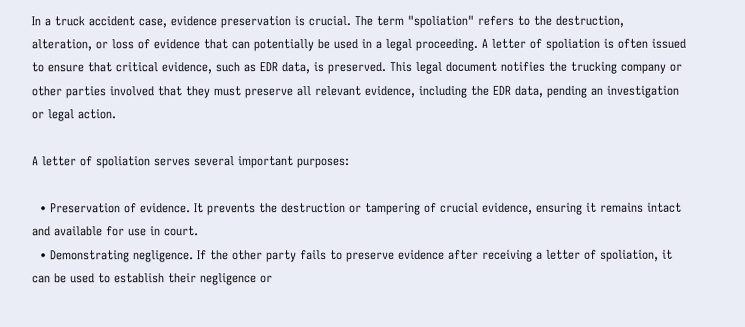In a truck accident case, evidence preservation is crucial. The term "spoliation" refers to the destruction, alteration, or loss of evidence that can potentially be used in a legal proceeding. A letter of spoliation is often issued to ensure that critical evidence, such as EDR data, is preserved. This legal document notifies the trucking company or other parties involved that they must preserve all relevant evidence, including the EDR data, pending an investigation or legal action.

A letter of spoliation serves several important purposes:

  • Preservation of evidence. It prevents the destruction or tampering of crucial evidence, ensuring it remains intact and available for use in court.
  • Demonstrating negligence. If the other party fails to preserve evidence after receiving a letter of spoliation, it can be used to establish their negligence or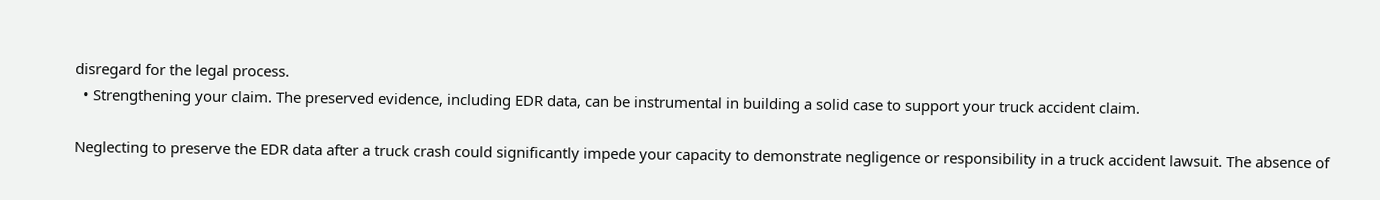disregard for the legal process.
  • Strengthening your claim. The preserved evidence, including EDR data, can be instrumental in building a solid case to support your truck accident claim.

Neglecting to preserve the EDR data after a truck crash could significantly impede your capacity to demonstrate negligence or responsibility in a truck accident lawsuit. The absence of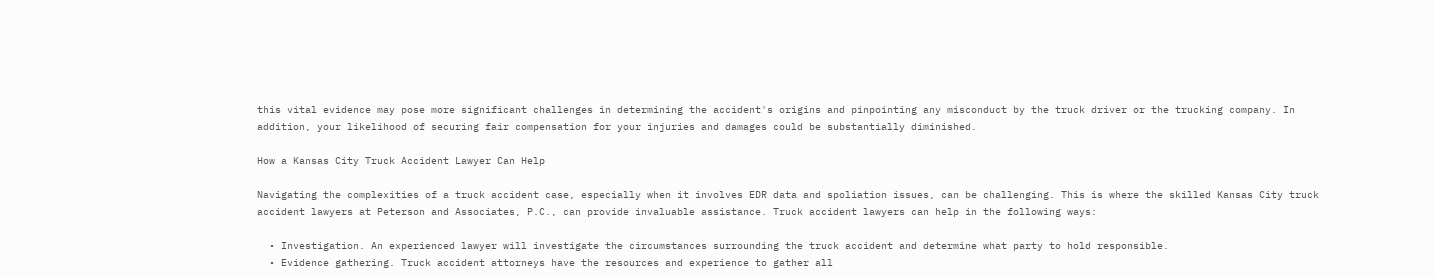this vital evidence may pose more significant challenges in determining the accident's origins and pinpointing any misconduct by the truck driver or the trucking company. In addition, your likelihood of securing fair compensation for your injuries and damages could be substantially diminished.

How a Kansas City Truck Accident Lawyer Can Help

Navigating the complexities of a truck accident case, especially when it involves EDR data and spoliation issues, can be challenging. This is where the skilled Kansas City truck accident lawyers at Peterson and Associates, P.C., can provide invaluable assistance. Truck accident lawyers can help in the following ways:

  • Investigation. An experienced lawyer will investigate the circumstances surrounding the truck accident and determine what party to hold responsible.
  • Evidence gathering. Truck accident attorneys have the resources and experience to gather all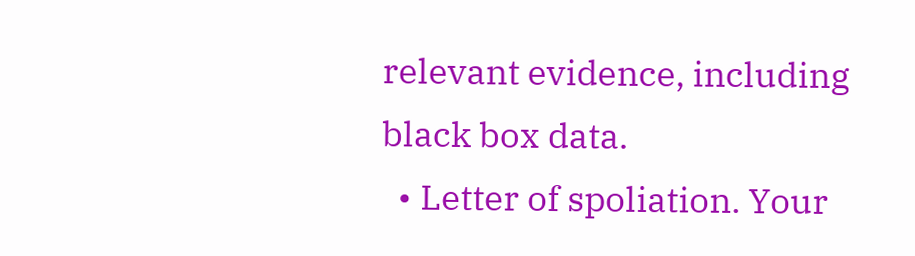relevant evidence, including black box data.
  • Letter of spoliation. Your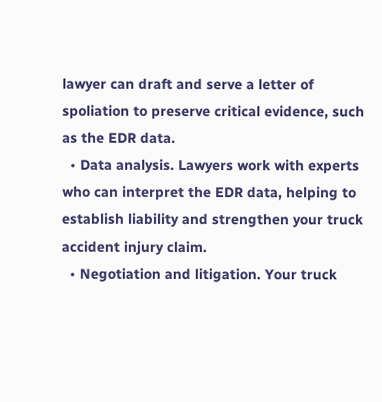lawyer can draft and serve a letter of spoliation to preserve critical evidence, such as the EDR data.
  • Data analysis. Lawyers work with experts who can interpret the EDR data, helping to establish liability and strengthen your truck accident injury claim.
  • Negotiation and litigation. Your truck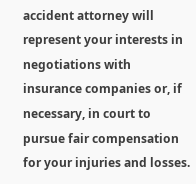accident attorney will represent your interests in negotiations with insurance companies or, if necessary, in court to pursue fair compensation for your injuries and losses.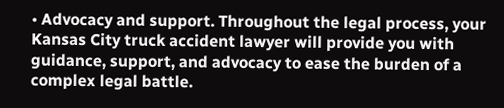• Advocacy and support. Throughout the legal process, your Kansas City truck accident lawyer will provide you with guidance, support, and advocacy to ease the burden of a complex legal battle.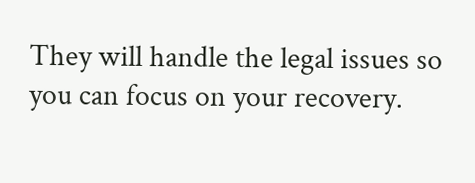They will handle the legal issues so you can focus on your recovery.